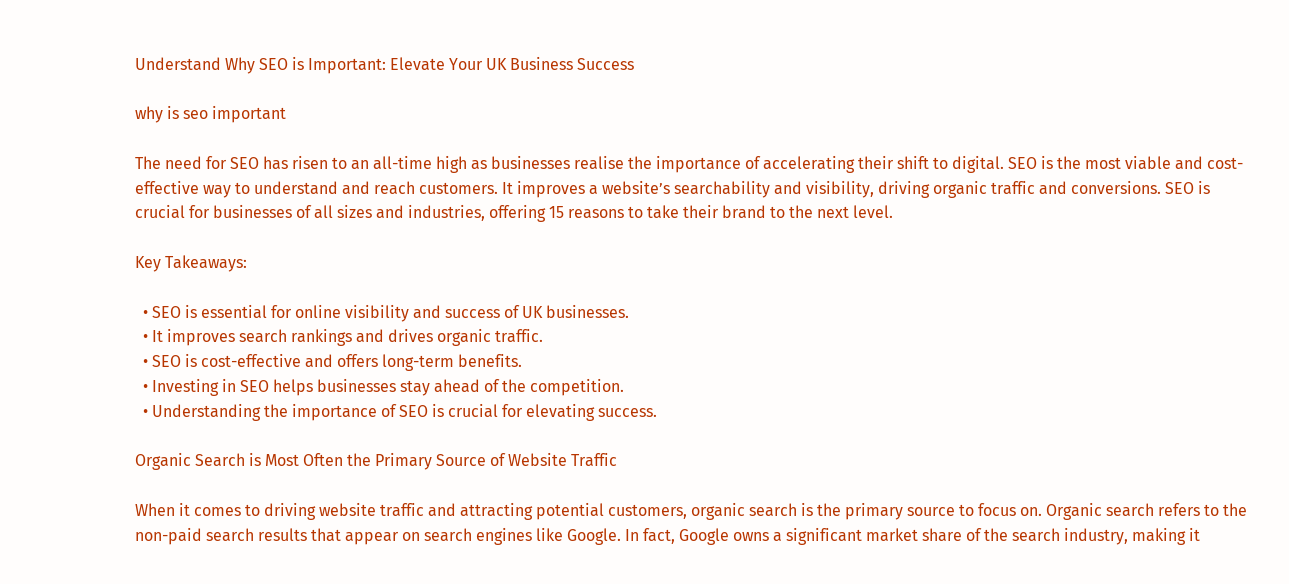Understand Why SEO is Important: Elevate Your UK Business Success

why is seo important

The need for SEO has risen to an all-time high as businesses realise the importance of accelerating their shift to digital. SEO is the most viable and cost-effective way to understand and reach customers. It improves a website’s searchability and visibility, driving organic traffic and conversions. SEO is crucial for businesses of all sizes and industries, offering 15 reasons to take their brand to the next level.

Key Takeaways:

  • SEO is essential for online visibility and success of UK businesses.
  • It improves search rankings and drives organic traffic.
  • SEO is cost-effective and offers long-term benefits.
  • Investing in SEO helps businesses stay ahead of the competition.
  • Understanding the importance of SEO is crucial for elevating success.

Organic Search is Most Often the Primary Source of Website Traffic

When it comes to driving website traffic and attracting potential customers, organic search is the primary source to focus on. Organic search refers to the non-paid search results that appear on search engines like Google. In fact, Google owns a significant market share of the search industry, making it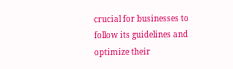crucial for businesses to follow its guidelines and optimize their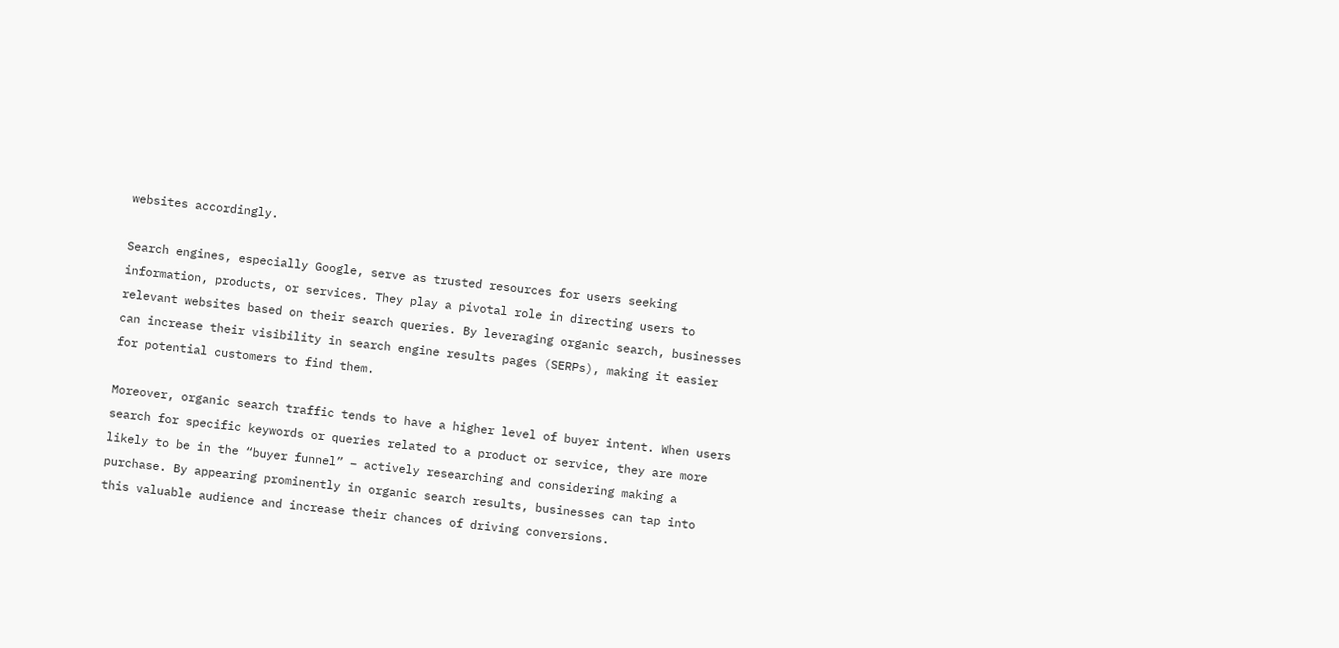websites accordingly.

Search engines, especially Google, serve as trusted resources for users seeking information, products, or services. They play a pivotal role in directing users to relevant websites based on their search queries. By leveraging organic search, businesses can increase their visibility in search engine results pages (SERPs), making it easier for potential customers to find them.

Moreover, organic search traffic tends to have a higher level of buyer intent. When users search for specific keywords or queries related to a product or service, they are more likely to be in the “buyer funnel” – actively researching and considering making a purchase. By appearing prominently in organic search results, businesses can tap into this valuable audience and increase their chances of driving conversions.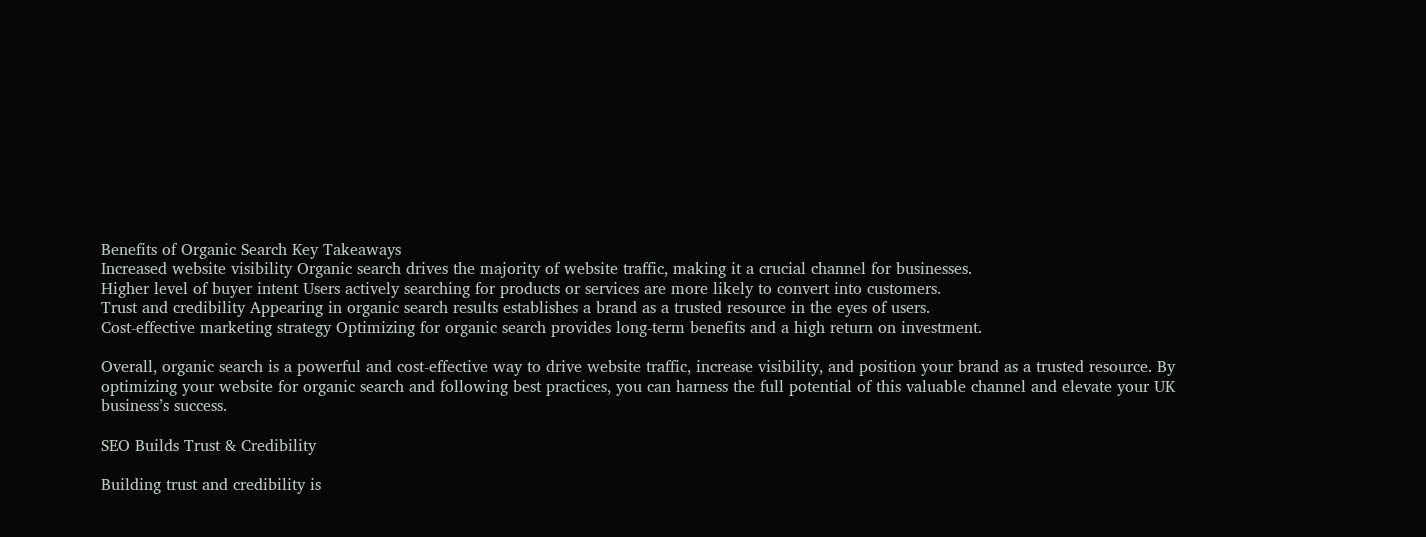Benefits of Organic Search Key Takeaways
Increased website visibility Organic search drives the majority of website traffic, making it a crucial channel for businesses.
Higher level of buyer intent Users actively searching for products or services are more likely to convert into customers.
Trust and credibility Appearing in organic search results establishes a brand as a trusted resource in the eyes of users.
Cost-effective marketing strategy Optimizing for organic search provides long-term benefits and a high return on investment.

Overall, organic search is a powerful and cost-effective way to drive website traffic, increase visibility, and position your brand as a trusted resource. By optimizing your website for organic search and following best practices, you can harness the full potential of this valuable channel and elevate your UK business’s success.

SEO Builds Trust & Credibility

Building trust and credibility is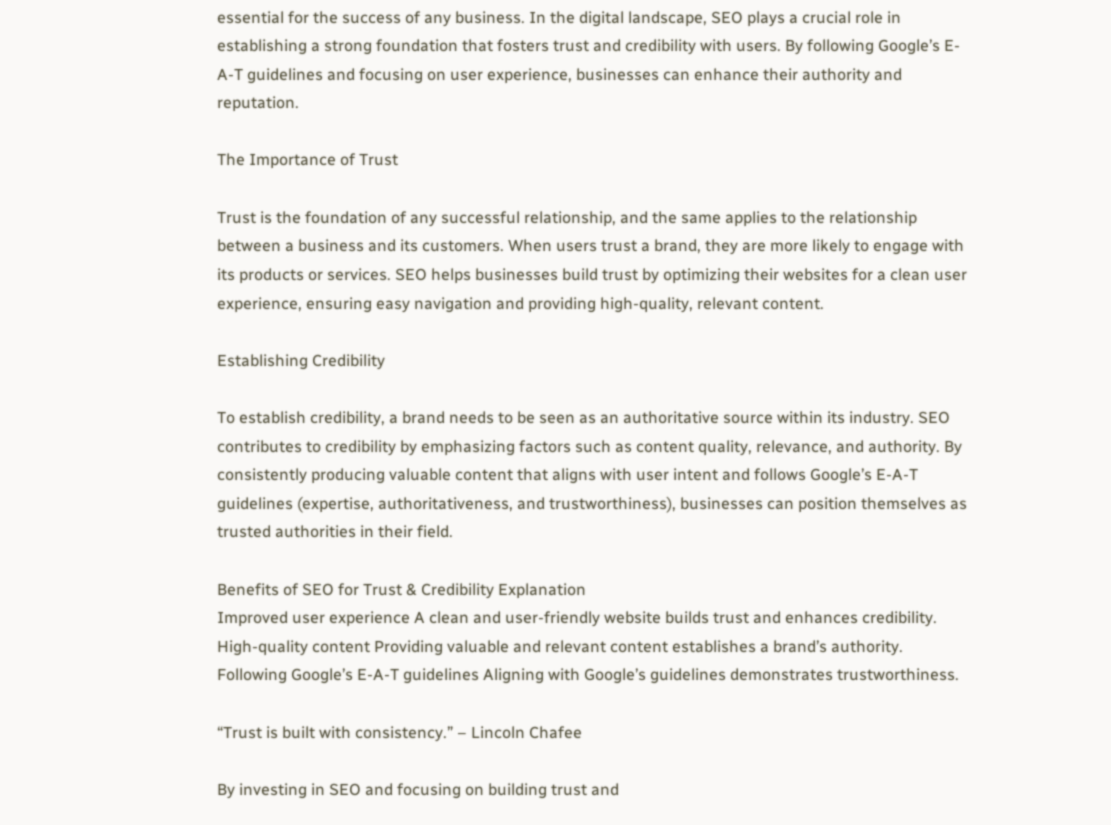essential for the success of any business. In the digital landscape, SEO plays a crucial role in establishing a strong foundation that fosters trust and credibility with users. By following Google’s E-A-T guidelines and focusing on user experience, businesses can enhance their authority and reputation.

The Importance of Trust

Trust is the foundation of any successful relationship, and the same applies to the relationship between a business and its customers. When users trust a brand, they are more likely to engage with its products or services. SEO helps businesses build trust by optimizing their websites for a clean user experience, ensuring easy navigation and providing high-quality, relevant content.

Establishing Credibility

To establish credibility, a brand needs to be seen as an authoritative source within its industry. SEO contributes to credibility by emphasizing factors such as content quality, relevance, and authority. By consistently producing valuable content that aligns with user intent and follows Google’s E-A-T guidelines (expertise, authoritativeness, and trustworthiness), businesses can position themselves as trusted authorities in their field.

Benefits of SEO for Trust & Credibility Explanation
Improved user experience A clean and user-friendly website builds trust and enhances credibility.
High-quality content Providing valuable and relevant content establishes a brand’s authority.
Following Google’s E-A-T guidelines Aligning with Google’s guidelines demonstrates trustworthiness.

“Trust is built with consistency.” – Lincoln Chafee

By investing in SEO and focusing on building trust and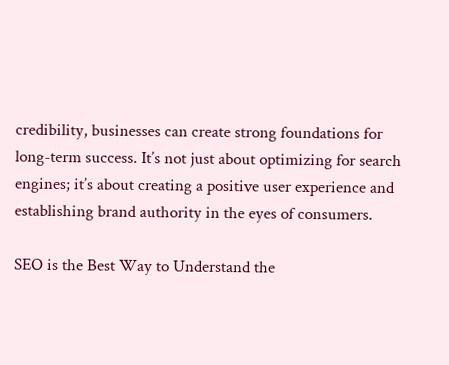credibility, businesses can create strong foundations for long-term success. It’s not just about optimizing for search engines; it’s about creating a positive user experience and establishing brand authority in the eyes of consumers.

SEO is the Best Way to Understand the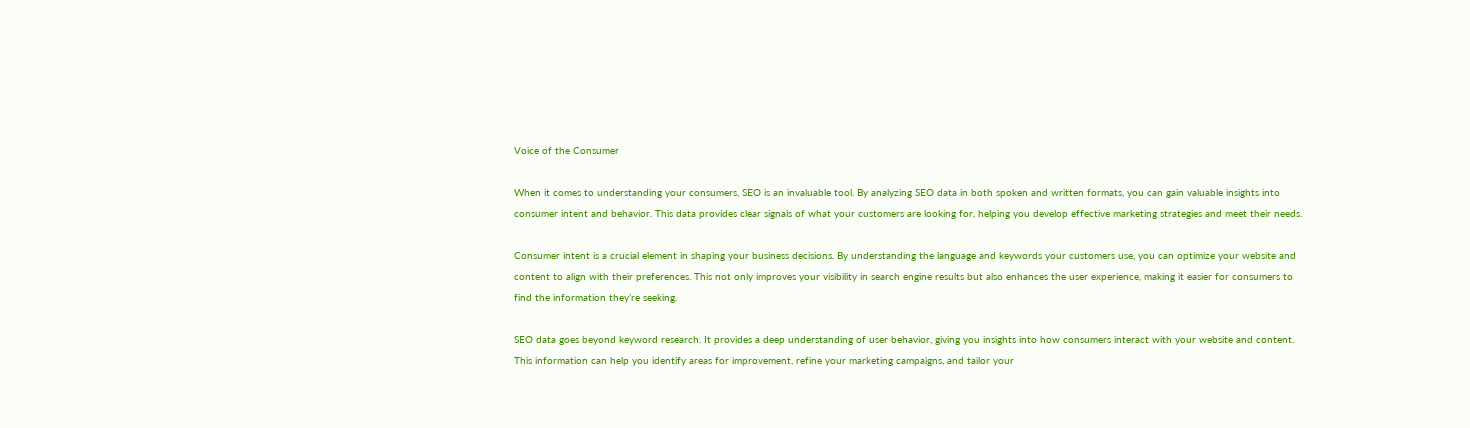Voice of the Consumer

When it comes to understanding your consumers, SEO is an invaluable tool. By analyzing SEO data in both spoken and written formats, you can gain valuable insights into consumer intent and behavior. This data provides clear signals of what your customers are looking for, helping you develop effective marketing strategies and meet their needs.

Consumer intent is a crucial element in shaping your business decisions. By understanding the language and keywords your customers use, you can optimize your website and content to align with their preferences. This not only improves your visibility in search engine results but also enhances the user experience, making it easier for consumers to find the information they’re seeking.

SEO data goes beyond keyword research. It provides a deep understanding of user behavior, giving you insights into how consumers interact with your website and content. This information can help you identify areas for improvement, refine your marketing campaigns, and tailor your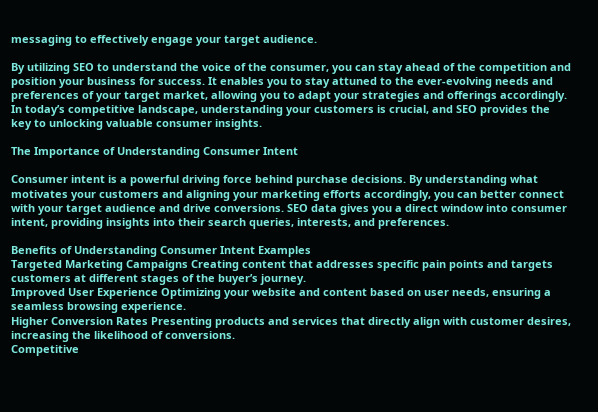messaging to effectively engage your target audience.

By utilizing SEO to understand the voice of the consumer, you can stay ahead of the competition and position your business for success. It enables you to stay attuned to the ever-evolving needs and preferences of your target market, allowing you to adapt your strategies and offerings accordingly. In today’s competitive landscape, understanding your customers is crucial, and SEO provides the key to unlocking valuable consumer insights.

The Importance of Understanding Consumer Intent

Consumer intent is a powerful driving force behind purchase decisions. By understanding what motivates your customers and aligning your marketing efforts accordingly, you can better connect with your target audience and drive conversions. SEO data gives you a direct window into consumer intent, providing insights into their search queries, interests, and preferences.

Benefits of Understanding Consumer Intent Examples
Targeted Marketing Campaigns Creating content that addresses specific pain points and targets customers at different stages of the buyer’s journey.
Improved User Experience Optimizing your website and content based on user needs, ensuring a seamless browsing experience.
Higher Conversion Rates Presenting products and services that directly align with customer desires, increasing the likelihood of conversions.
Competitive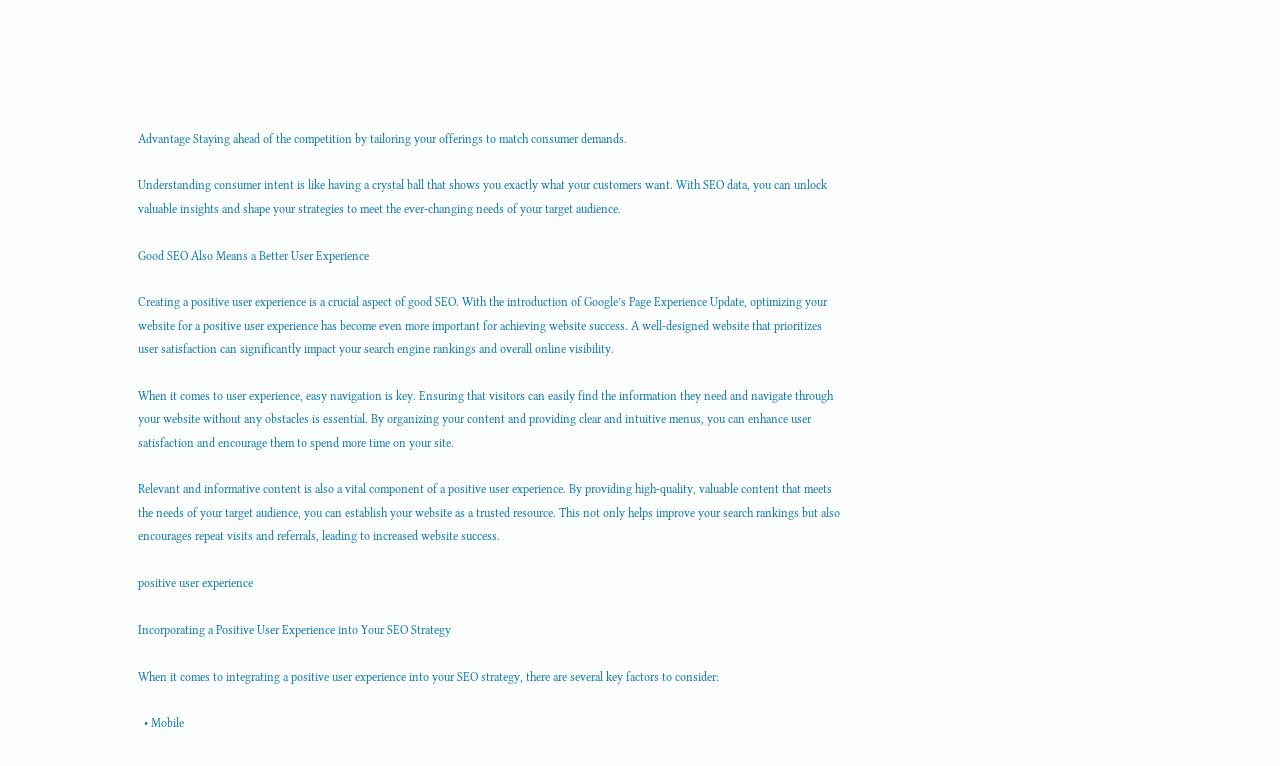Advantage Staying ahead of the competition by tailoring your offerings to match consumer demands.

Understanding consumer intent is like having a crystal ball that shows you exactly what your customers want. With SEO data, you can unlock valuable insights and shape your strategies to meet the ever-changing needs of your target audience.

Good SEO Also Means a Better User Experience

Creating a positive user experience is a crucial aspect of good SEO. With the introduction of Google’s Page Experience Update, optimizing your website for a positive user experience has become even more important for achieving website success. A well-designed website that prioritizes user satisfaction can significantly impact your search engine rankings and overall online visibility.

When it comes to user experience, easy navigation is key. Ensuring that visitors can easily find the information they need and navigate through your website without any obstacles is essential. By organizing your content and providing clear and intuitive menus, you can enhance user satisfaction and encourage them to spend more time on your site.

Relevant and informative content is also a vital component of a positive user experience. By providing high-quality, valuable content that meets the needs of your target audience, you can establish your website as a trusted resource. This not only helps improve your search rankings but also encourages repeat visits and referrals, leading to increased website success.

positive user experience

Incorporating a Positive User Experience into Your SEO Strategy

When it comes to integrating a positive user experience into your SEO strategy, there are several key factors to consider:

  • Mobile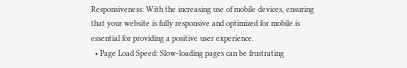Responsiveness: With the increasing use of mobile devices, ensuring that your website is fully responsive and optimized for mobile is essential for providing a positive user experience.
  • Page Load Speed: Slow-loading pages can be frustrating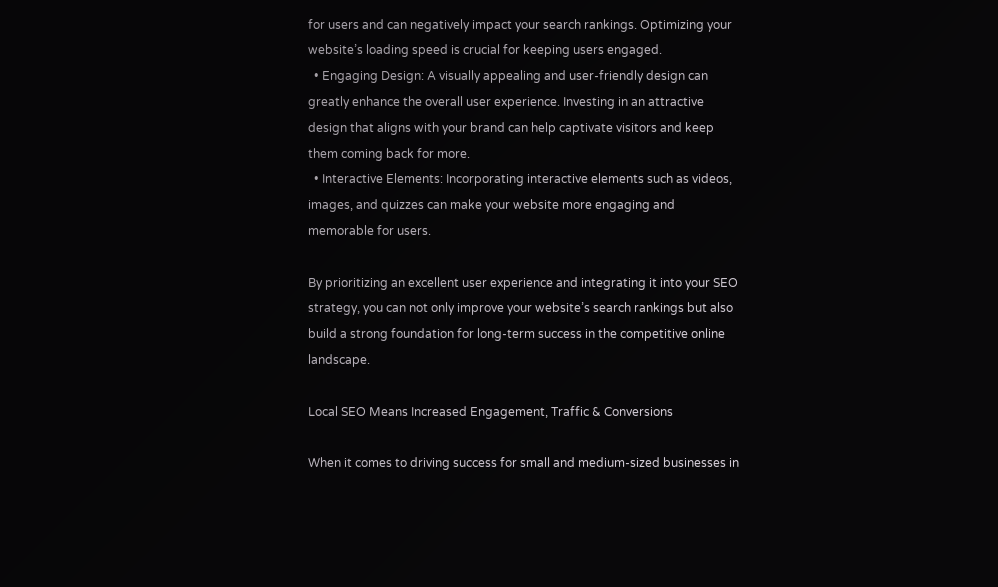for users and can negatively impact your search rankings. Optimizing your website’s loading speed is crucial for keeping users engaged.
  • Engaging Design: A visually appealing and user-friendly design can greatly enhance the overall user experience. Investing in an attractive design that aligns with your brand can help captivate visitors and keep them coming back for more.
  • Interactive Elements: Incorporating interactive elements such as videos, images, and quizzes can make your website more engaging and memorable for users.

By prioritizing an excellent user experience and integrating it into your SEO strategy, you can not only improve your website’s search rankings but also build a strong foundation for long-term success in the competitive online landscape.

Local SEO Means Increased Engagement, Traffic & Conversions

When it comes to driving success for small and medium-sized businesses in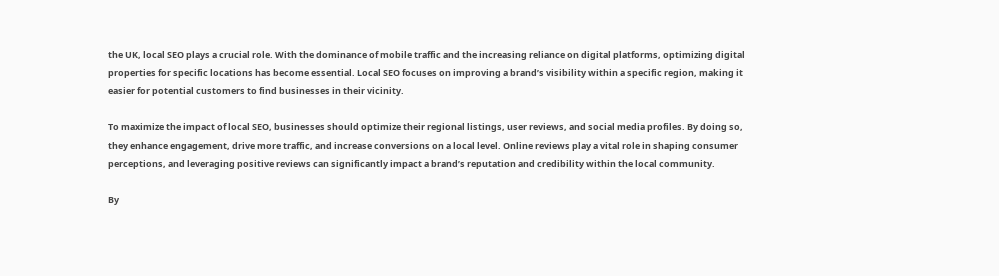the UK, local SEO plays a crucial role. With the dominance of mobile traffic and the increasing reliance on digital platforms, optimizing digital properties for specific locations has become essential. Local SEO focuses on improving a brand’s visibility within a specific region, making it easier for potential customers to find businesses in their vicinity.

To maximize the impact of local SEO, businesses should optimize their regional listings, user reviews, and social media profiles. By doing so, they enhance engagement, drive more traffic, and increase conversions on a local level. Online reviews play a vital role in shaping consumer perceptions, and leveraging positive reviews can significantly impact a brand’s reputation and credibility within the local community.

By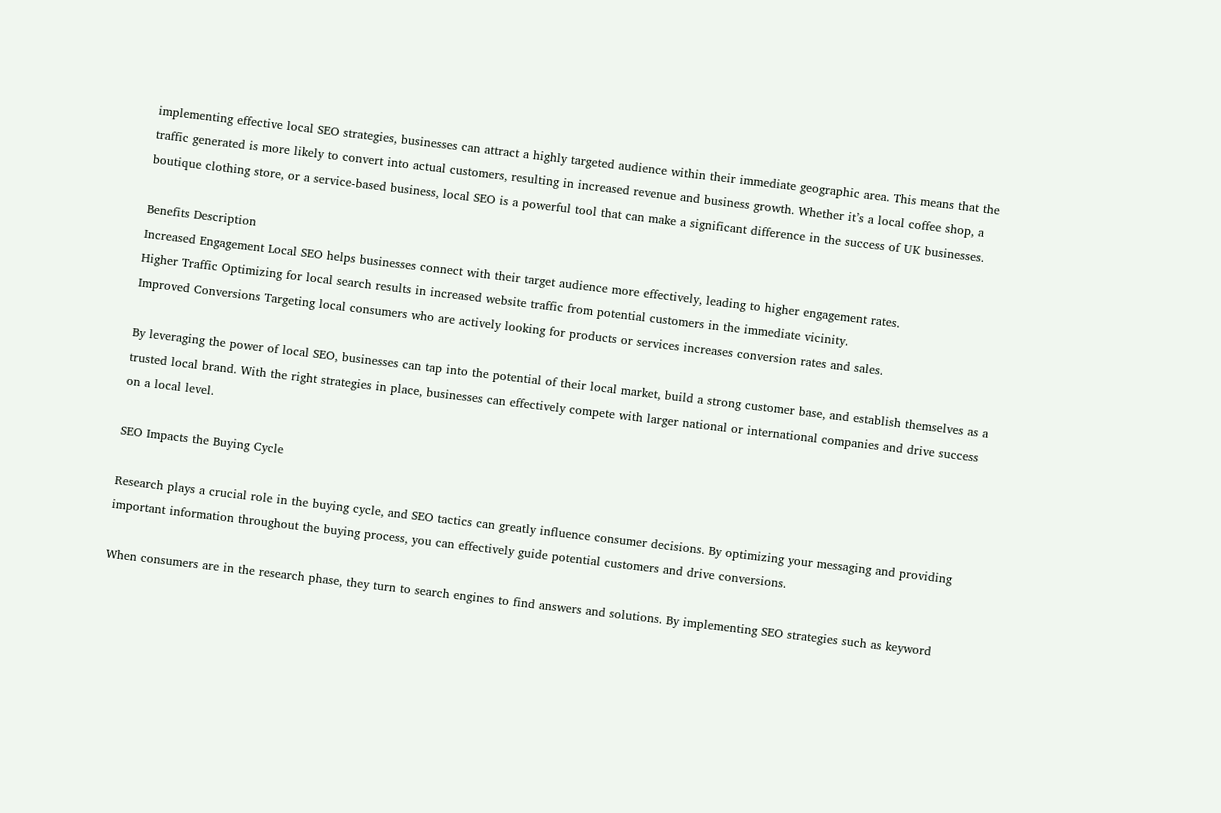implementing effective local SEO strategies, businesses can attract a highly targeted audience within their immediate geographic area. This means that the traffic generated is more likely to convert into actual customers, resulting in increased revenue and business growth. Whether it’s a local coffee shop, a boutique clothing store, or a service-based business, local SEO is a powerful tool that can make a significant difference in the success of UK businesses.

Benefits Description
Increased Engagement Local SEO helps businesses connect with their target audience more effectively, leading to higher engagement rates.
Higher Traffic Optimizing for local search results in increased website traffic from potential customers in the immediate vicinity.
Improved Conversions Targeting local consumers who are actively looking for products or services increases conversion rates and sales.

By leveraging the power of local SEO, businesses can tap into the potential of their local market, build a strong customer base, and establish themselves as a trusted local brand. With the right strategies in place, businesses can effectively compete with larger national or international companies and drive success on a local level.

SEO Impacts the Buying Cycle

Research plays a crucial role in the buying cycle, and SEO tactics can greatly influence consumer decisions. By optimizing your messaging and providing important information throughout the buying process, you can effectively guide potential customers and drive conversions.

When consumers are in the research phase, they turn to search engines to find answers and solutions. By implementing SEO strategies such as keyword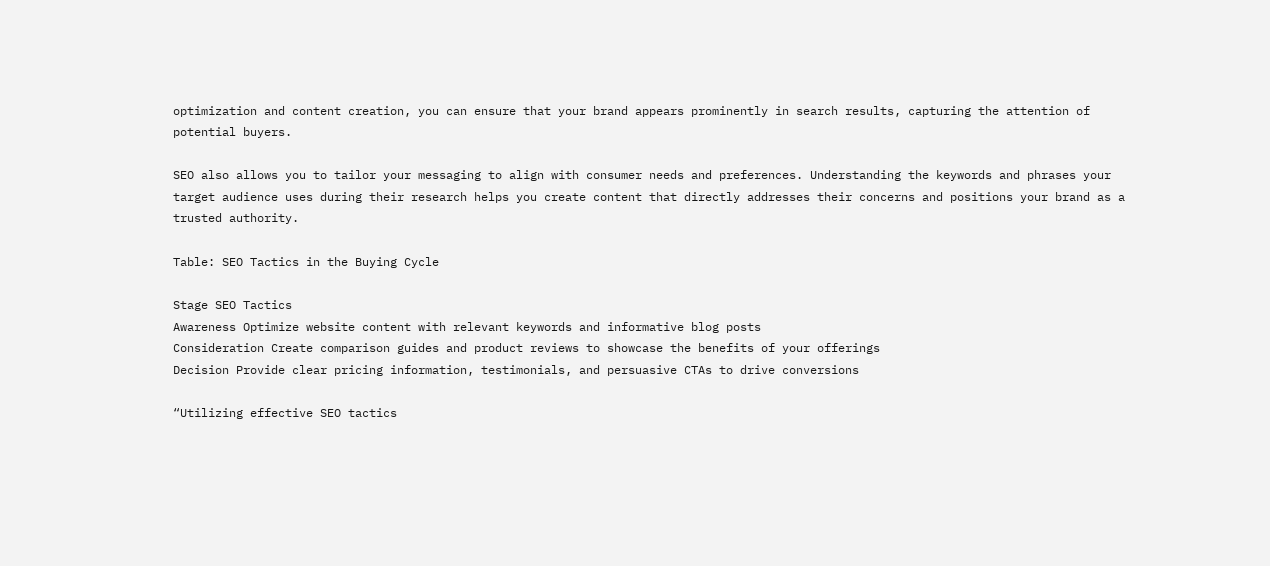optimization and content creation, you can ensure that your brand appears prominently in search results, capturing the attention of potential buyers.

SEO also allows you to tailor your messaging to align with consumer needs and preferences. Understanding the keywords and phrases your target audience uses during their research helps you create content that directly addresses their concerns and positions your brand as a trusted authority.

Table: SEO Tactics in the Buying Cycle

Stage SEO Tactics
Awareness Optimize website content with relevant keywords and informative blog posts
Consideration Create comparison guides and product reviews to showcase the benefits of your offerings
Decision Provide clear pricing information, testimonials, and persuasive CTAs to drive conversions

“Utilizing effective SEO tactics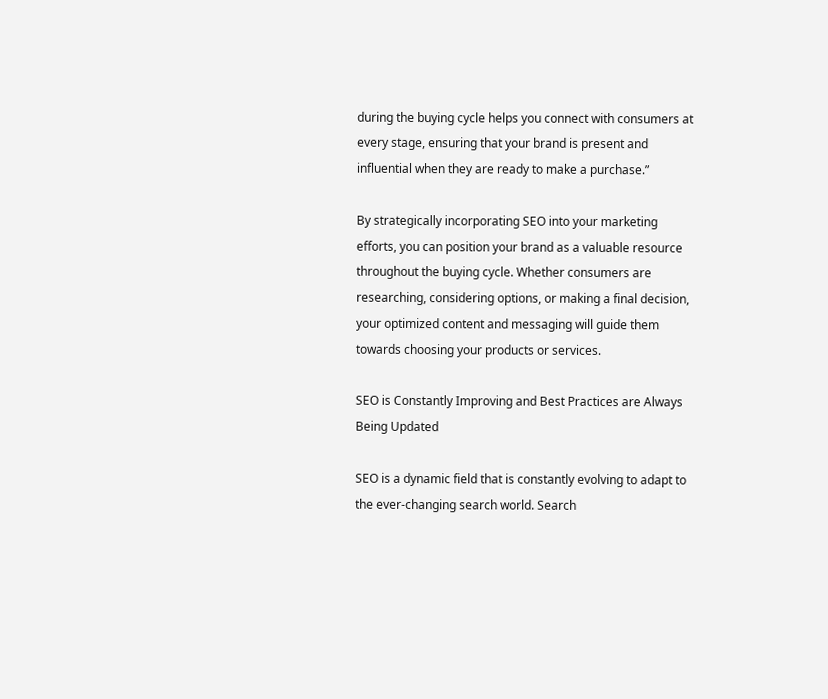during the buying cycle helps you connect with consumers at every stage, ensuring that your brand is present and influential when they are ready to make a purchase.”

By strategically incorporating SEO into your marketing efforts, you can position your brand as a valuable resource throughout the buying cycle. Whether consumers are researching, considering options, or making a final decision, your optimized content and messaging will guide them towards choosing your products or services.

SEO is Constantly Improving and Best Practices are Always Being Updated

SEO is a dynamic field that is constantly evolving to adapt to the ever-changing search world. Search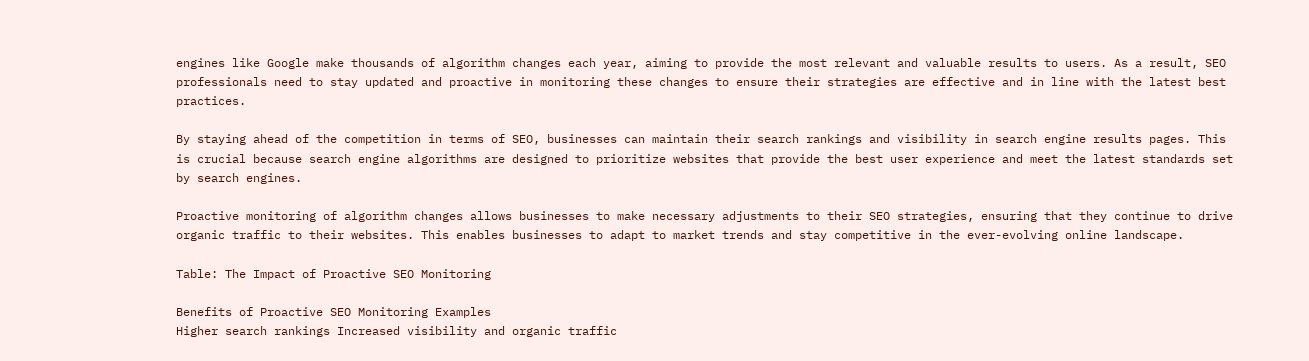engines like Google make thousands of algorithm changes each year, aiming to provide the most relevant and valuable results to users. As a result, SEO professionals need to stay updated and proactive in monitoring these changes to ensure their strategies are effective and in line with the latest best practices.

By staying ahead of the competition in terms of SEO, businesses can maintain their search rankings and visibility in search engine results pages. This is crucial because search engine algorithms are designed to prioritize websites that provide the best user experience and meet the latest standards set by search engines.

Proactive monitoring of algorithm changes allows businesses to make necessary adjustments to their SEO strategies, ensuring that they continue to drive organic traffic to their websites. This enables businesses to adapt to market trends and stay competitive in the ever-evolving online landscape.

Table: The Impact of Proactive SEO Monitoring

Benefits of Proactive SEO Monitoring Examples
Higher search rankings Increased visibility and organic traffic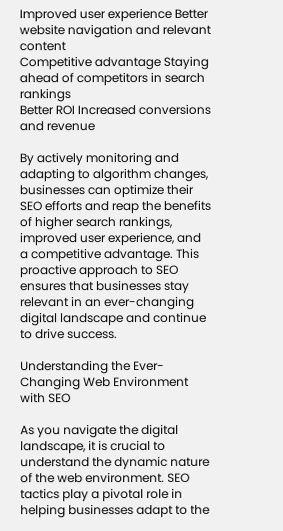Improved user experience Better website navigation and relevant content
Competitive advantage Staying ahead of competitors in search rankings
Better ROI Increased conversions and revenue

By actively monitoring and adapting to algorithm changes, businesses can optimize their SEO efforts and reap the benefits of higher search rankings, improved user experience, and a competitive advantage. This proactive approach to SEO ensures that businesses stay relevant in an ever-changing digital landscape and continue to drive success.

Understanding the Ever-Changing Web Environment with SEO

As you navigate the digital landscape, it is crucial to understand the dynamic nature of the web environment. SEO tactics play a pivotal role in helping businesses adapt to the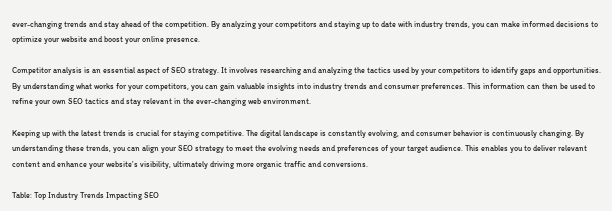ever-changing trends and stay ahead of the competition. By analyzing your competitors and staying up to date with industry trends, you can make informed decisions to optimize your website and boost your online presence.

Competitor analysis is an essential aspect of SEO strategy. It involves researching and analyzing the tactics used by your competitors to identify gaps and opportunities. By understanding what works for your competitors, you can gain valuable insights into industry trends and consumer preferences. This information can then be used to refine your own SEO tactics and stay relevant in the ever-changing web environment.

Keeping up with the latest trends is crucial for staying competitive. The digital landscape is constantly evolving, and consumer behavior is continuously changing. By understanding these trends, you can align your SEO strategy to meet the evolving needs and preferences of your target audience. This enables you to deliver relevant content and enhance your website’s visibility, ultimately driving more organic traffic and conversions.

Table: Top Industry Trends Impacting SEO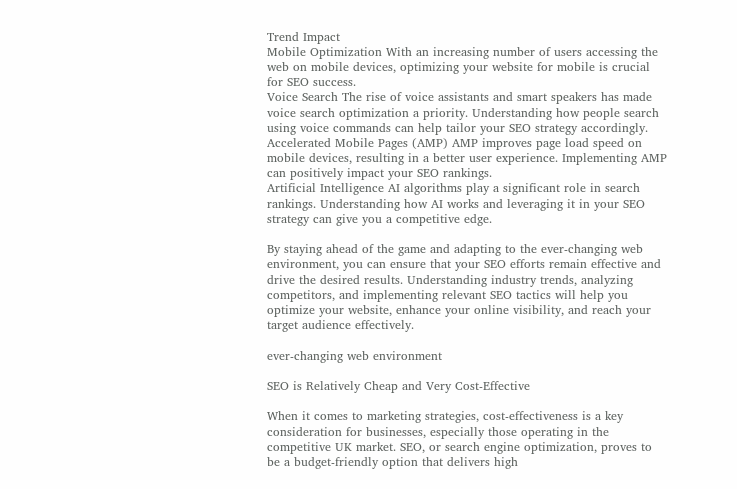Trend Impact
Mobile Optimization With an increasing number of users accessing the web on mobile devices, optimizing your website for mobile is crucial for SEO success.
Voice Search The rise of voice assistants and smart speakers has made voice search optimization a priority. Understanding how people search using voice commands can help tailor your SEO strategy accordingly.
Accelerated Mobile Pages (AMP) AMP improves page load speed on mobile devices, resulting in a better user experience. Implementing AMP can positively impact your SEO rankings.
Artificial Intelligence AI algorithms play a significant role in search rankings. Understanding how AI works and leveraging it in your SEO strategy can give you a competitive edge.

By staying ahead of the game and adapting to the ever-changing web environment, you can ensure that your SEO efforts remain effective and drive the desired results. Understanding industry trends, analyzing competitors, and implementing relevant SEO tactics will help you optimize your website, enhance your online visibility, and reach your target audience effectively.

ever-changing web environment

SEO is Relatively Cheap and Very Cost-Effective

When it comes to marketing strategies, cost-effectiveness is a key consideration for businesses, especially those operating in the competitive UK market. SEO, or search engine optimization, proves to be a budget-friendly option that delivers high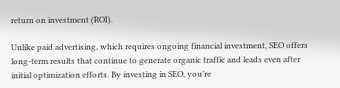return on investment (ROI).

Unlike paid advertising, which requires ongoing financial investment, SEO offers long-term results that continue to generate organic traffic and leads even after initial optimization efforts. By investing in SEO, you’re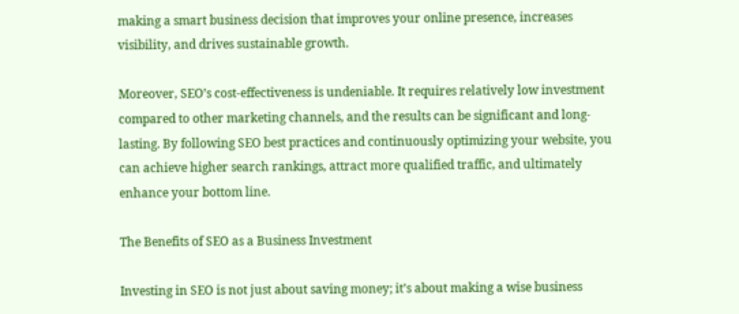making a smart business decision that improves your online presence, increases visibility, and drives sustainable growth.

Moreover, SEO’s cost-effectiveness is undeniable. It requires relatively low investment compared to other marketing channels, and the results can be significant and long-lasting. By following SEO best practices and continuously optimizing your website, you can achieve higher search rankings, attract more qualified traffic, and ultimately enhance your bottom line.

The Benefits of SEO as a Business Investment

Investing in SEO is not just about saving money; it’s about making a wise business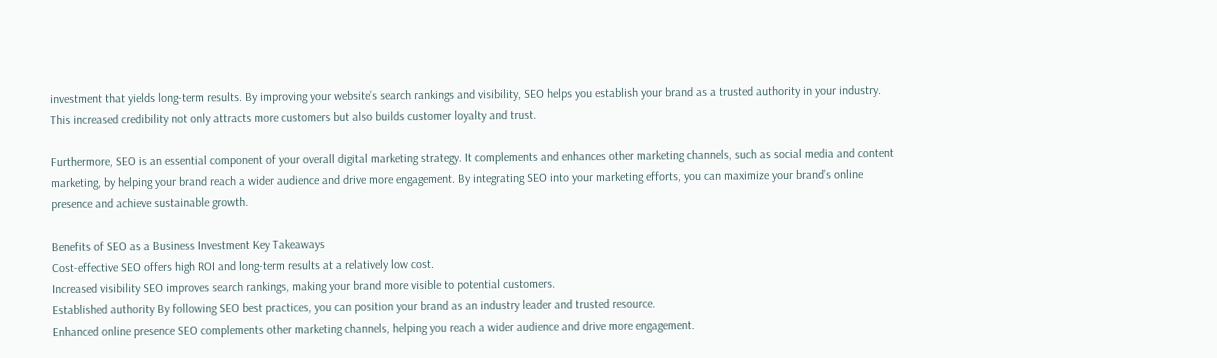investment that yields long-term results. By improving your website’s search rankings and visibility, SEO helps you establish your brand as a trusted authority in your industry. This increased credibility not only attracts more customers but also builds customer loyalty and trust.

Furthermore, SEO is an essential component of your overall digital marketing strategy. It complements and enhances other marketing channels, such as social media and content marketing, by helping your brand reach a wider audience and drive more engagement. By integrating SEO into your marketing efforts, you can maximize your brand’s online presence and achieve sustainable growth.

Benefits of SEO as a Business Investment Key Takeaways
Cost-effective SEO offers high ROI and long-term results at a relatively low cost.
Increased visibility SEO improves search rankings, making your brand more visible to potential customers.
Established authority By following SEO best practices, you can position your brand as an industry leader and trusted resource.
Enhanced online presence SEO complements other marketing channels, helping you reach a wider audience and drive more engagement.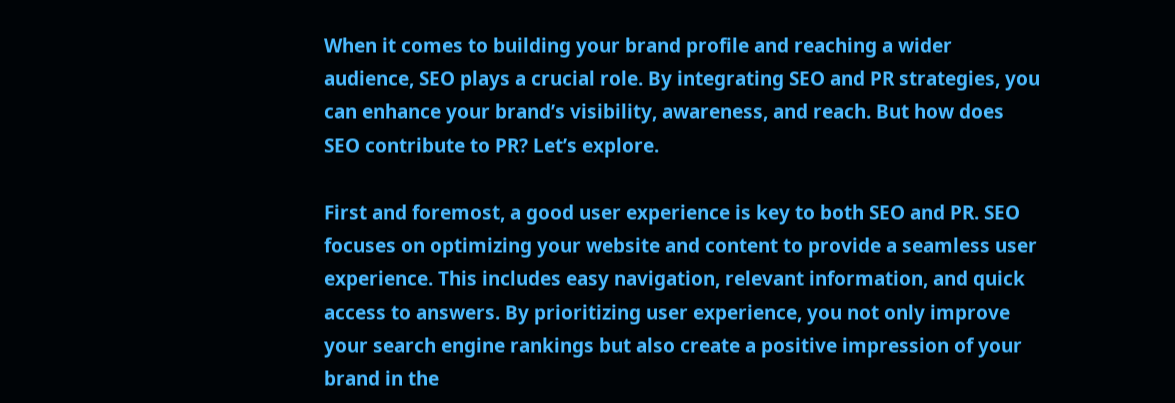When it comes to building your brand profile and reaching a wider audience, SEO plays a crucial role. By integrating SEO and PR strategies, you can enhance your brand’s visibility, awareness, and reach. But how does SEO contribute to PR? Let’s explore.

First and foremost, a good user experience is key to both SEO and PR. SEO focuses on optimizing your website and content to provide a seamless user experience. This includes easy navigation, relevant information, and quick access to answers. By prioritizing user experience, you not only improve your search engine rankings but also create a positive impression of your brand in the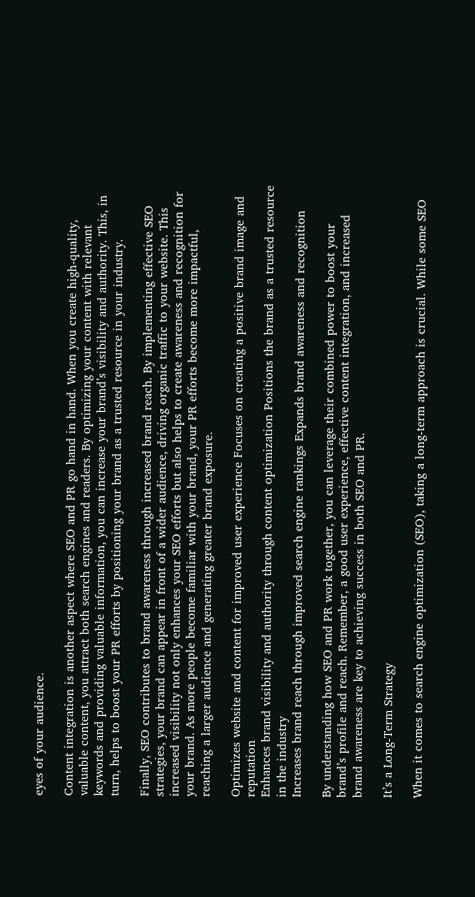eyes of your audience.

Content integration is another aspect where SEO and PR go hand in hand. When you create high-quality, valuable content, you attract both search engines and readers. By optimizing your content with relevant keywords and providing valuable information, you can increase your brand’s visibility and authority. This, in turn, helps to boost your PR efforts by positioning your brand as a trusted resource in your industry.

Finally, SEO contributes to brand awareness through increased brand reach. By implementing effective SEO strategies, your brand can appear in front of a wider audience, driving organic traffic to your website. This increased visibility not only enhances your SEO efforts but also helps to create awareness and recognition for your brand. As more people become familiar with your brand, your PR efforts become more impactful, reaching a larger audience and generating greater brand exposure.

Optimizes website and content for improved user experience Focuses on creating a positive brand image and reputation
Enhances brand visibility and authority through content optimization Positions the brand as a trusted resource in the industry
Increases brand reach through improved search engine rankings Expands brand awareness and recognition

By understanding how SEO and PR work together, you can leverage their combined power to boost your brand’s profile and reach. Remember, a good user experience, effective content integration, and increased brand awareness are key to achieving success in both SEO and PR.

It’s a Long-Term Strategy

When it comes to search engine optimization (SEO), taking a long-term approach is crucial. While some SEO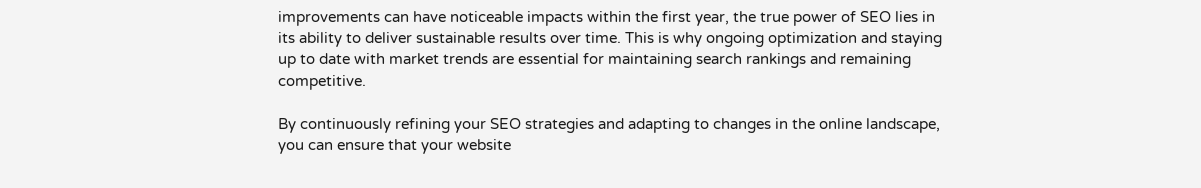improvements can have noticeable impacts within the first year, the true power of SEO lies in its ability to deliver sustainable results over time. This is why ongoing optimization and staying up to date with market trends are essential for maintaining search rankings and remaining competitive.

By continuously refining your SEO strategies and adapting to changes in the online landscape, you can ensure that your website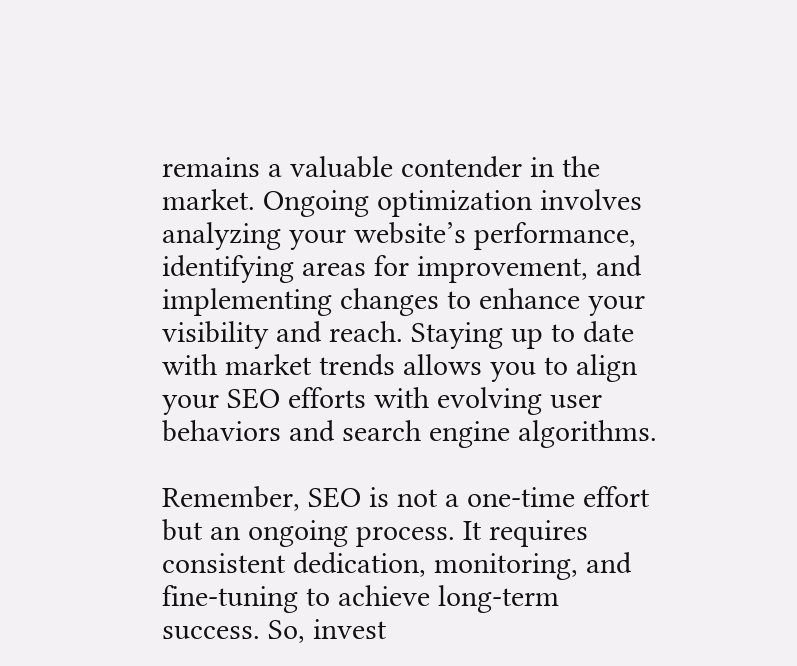remains a valuable contender in the market. Ongoing optimization involves analyzing your website’s performance, identifying areas for improvement, and implementing changes to enhance your visibility and reach. Staying up to date with market trends allows you to align your SEO efforts with evolving user behaviors and search engine algorithms.

Remember, SEO is not a one-time effort but an ongoing process. It requires consistent dedication, monitoring, and fine-tuning to achieve long-term success. So, invest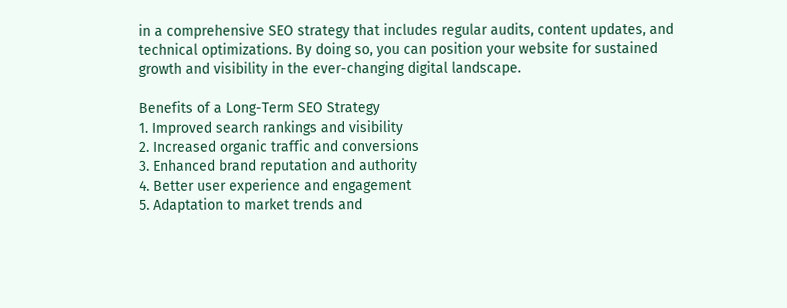in a comprehensive SEO strategy that includes regular audits, content updates, and technical optimizations. By doing so, you can position your website for sustained growth and visibility in the ever-changing digital landscape.

Benefits of a Long-Term SEO Strategy
1. Improved search rankings and visibility
2. Increased organic traffic and conversions
3. Enhanced brand reputation and authority
4. Better user experience and engagement
5. Adaptation to market trends and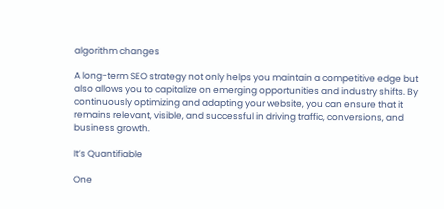algorithm changes

A long-term SEO strategy not only helps you maintain a competitive edge but also allows you to capitalize on emerging opportunities and industry shifts. By continuously optimizing and adapting your website, you can ensure that it remains relevant, visible, and successful in driving traffic, conversions, and business growth.

It’s Quantifiable

One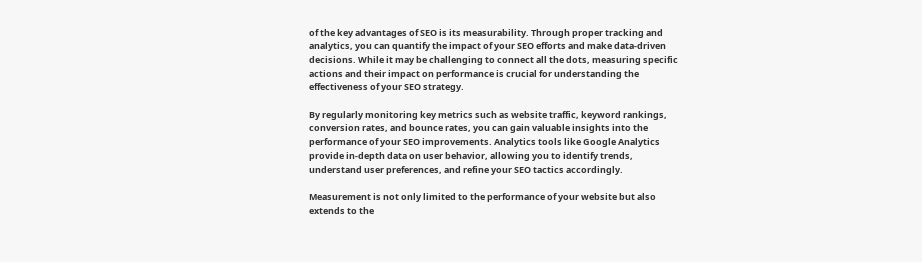of the key advantages of SEO is its measurability. Through proper tracking and analytics, you can quantify the impact of your SEO efforts and make data-driven decisions. While it may be challenging to connect all the dots, measuring specific actions and their impact on performance is crucial for understanding the effectiveness of your SEO strategy.

By regularly monitoring key metrics such as website traffic, keyword rankings, conversion rates, and bounce rates, you can gain valuable insights into the performance of your SEO improvements. Analytics tools like Google Analytics provide in-depth data on user behavior, allowing you to identify trends, understand user preferences, and refine your SEO tactics accordingly.

Measurement is not only limited to the performance of your website but also extends to the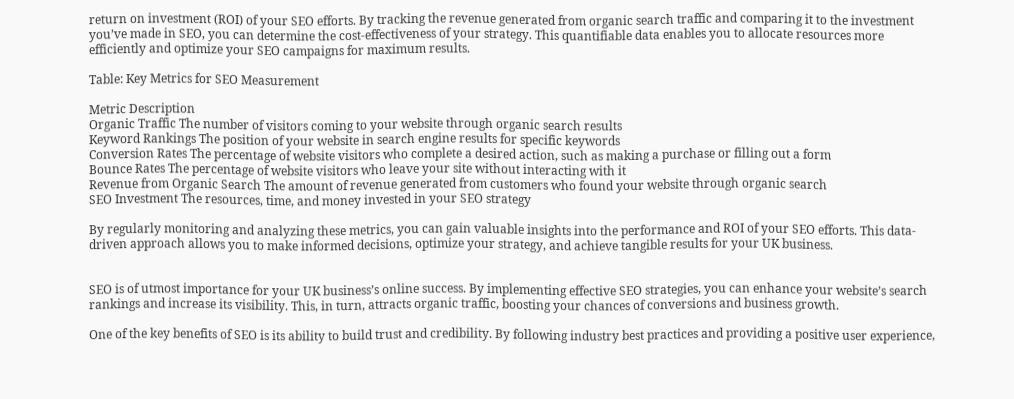return on investment (ROI) of your SEO efforts. By tracking the revenue generated from organic search traffic and comparing it to the investment you’ve made in SEO, you can determine the cost-effectiveness of your strategy. This quantifiable data enables you to allocate resources more efficiently and optimize your SEO campaigns for maximum results.

Table: Key Metrics for SEO Measurement

Metric Description
Organic Traffic The number of visitors coming to your website through organic search results
Keyword Rankings The position of your website in search engine results for specific keywords
Conversion Rates The percentage of website visitors who complete a desired action, such as making a purchase or filling out a form
Bounce Rates The percentage of website visitors who leave your site without interacting with it
Revenue from Organic Search The amount of revenue generated from customers who found your website through organic search
SEO Investment The resources, time, and money invested in your SEO strategy

By regularly monitoring and analyzing these metrics, you can gain valuable insights into the performance and ROI of your SEO efforts. This data-driven approach allows you to make informed decisions, optimize your strategy, and achieve tangible results for your UK business.


SEO is of utmost importance for your UK business’s online success. By implementing effective SEO strategies, you can enhance your website’s search rankings and increase its visibility. This, in turn, attracts organic traffic, boosting your chances of conversions and business growth.

One of the key benefits of SEO is its ability to build trust and credibility. By following industry best practices and providing a positive user experience,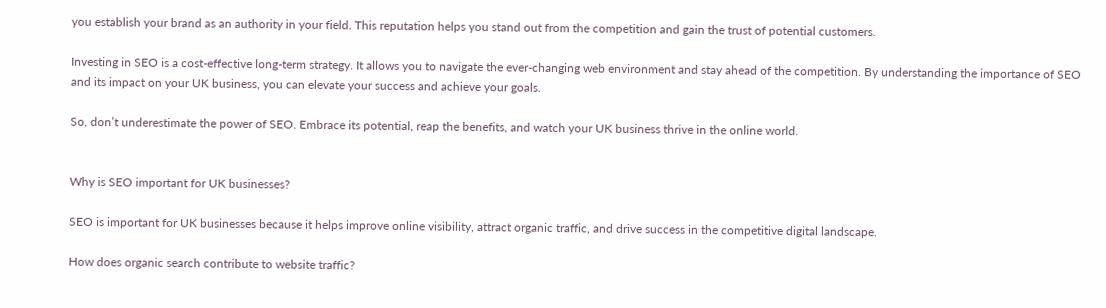you establish your brand as an authority in your field. This reputation helps you stand out from the competition and gain the trust of potential customers.

Investing in SEO is a cost-effective long-term strategy. It allows you to navigate the ever-changing web environment and stay ahead of the competition. By understanding the importance of SEO and its impact on your UK business, you can elevate your success and achieve your goals.

So, don’t underestimate the power of SEO. Embrace its potential, reap the benefits, and watch your UK business thrive in the online world.


Why is SEO important for UK businesses?

SEO is important for UK businesses because it helps improve online visibility, attract organic traffic, and drive success in the competitive digital landscape.

How does organic search contribute to website traffic?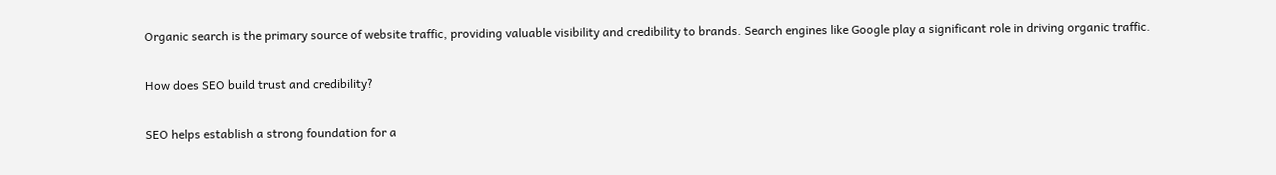Organic search is the primary source of website traffic, providing valuable visibility and credibility to brands. Search engines like Google play a significant role in driving organic traffic.

How does SEO build trust and credibility?

SEO helps establish a strong foundation for a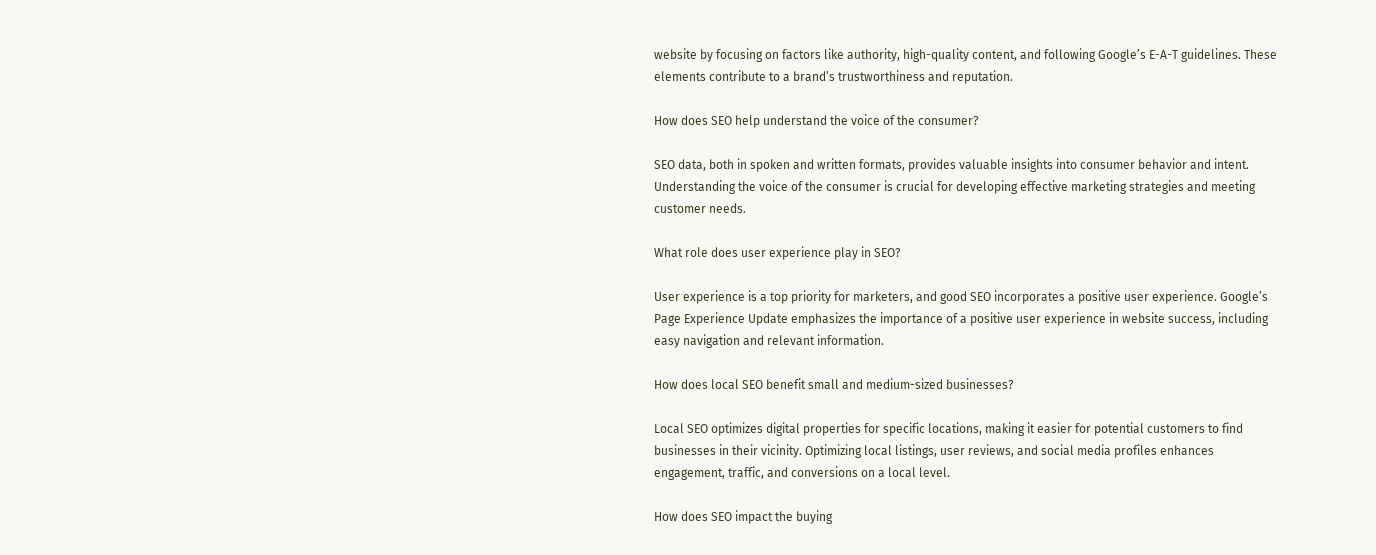website by focusing on factors like authority, high-quality content, and following Google’s E-A-T guidelines. These elements contribute to a brand’s trustworthiness and reputation.

How does SEO help understand the voice of the consumer?

SEO data, both in spoken and written formats, provides valuable insights into consumer behavior and intent. Understanding the voice of the consumer is crucial for developing effective marketing strategies and meeting customer needs.

What role does user experience play in SEO?

User experience is a top priority for marketers, and good SEO incorporates a positive user experience. Google’s Page Experience Update emphasizes the importance of a positive user experience in website success, including easy navigation and relevant information.

How does local SEO benefit small and medium-sized businesses?

Local SEO optimizes digital properties for specific locations, making it easier for potential customers to find businesses in their vicinity. Optimizing local listings, user reviews, and social media profiles enhances engagement, traffic, and conversions on a local level.

How does SEO impact the buying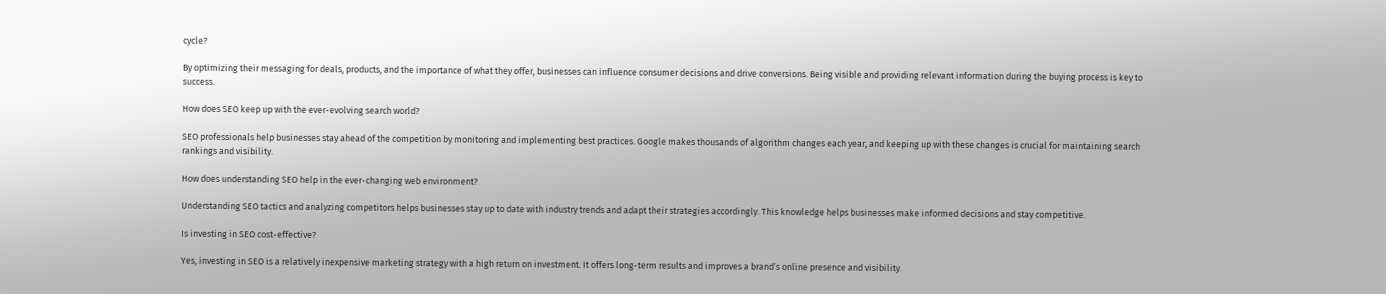cycle?

By optimizing their messaging for deals, products, and the importance of what they offer, businesses can influence consumer decisions and drive conversions. Being visible and providing relevant information during the buying process is key to success.

How does SEO keep up with the ever-evolving search world?

SEO professionals help businesses stay ahead of the competition by monitoring and implementing best practices. Google makes thousands of algorithm changes each year, and keeping up with these changes is crucial for maintaining search rankings and visibility.

How does understanding SEO help in the ever-changing web environment?

Understanding SEO tactics and analyzing competitors helps businesses stay up to date with industry trends and adapt their strategies accordingly. This knowledge helps businesses make informed decisions and stay competitive.

Is investing in SEO cost-effective?

Yes, investing in SEO is a relatively inexpensive marketing strategy with a high return on investment. It offers long-term results and improves a brand’s online presence and visibility.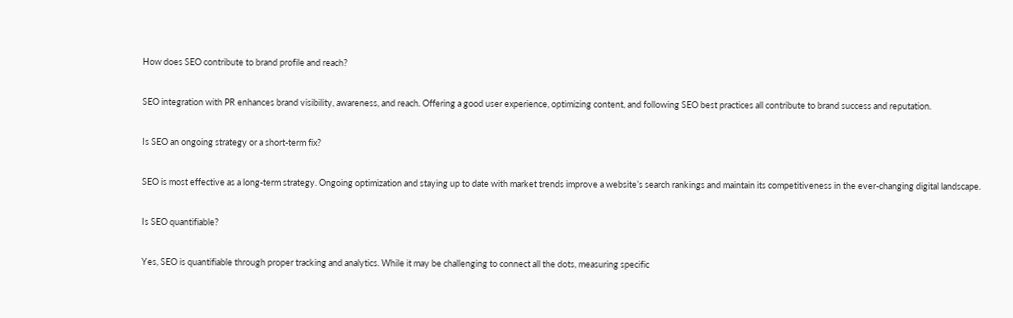How does SEO contribute to brand profile and reach?

SEO integration with PR enhances brand visibility, awareness, and reach. Offering a good user experience, optimizing content, and following SEO best practices all contribute to brand success and reputation.

Is SEO an ongoing strategy or a short-term fix?

SEO is most effective as a long-term strategy. Ongoing optimization and staying up to date with market trends improve a website’s search rankings and maintain its competitiveness in the ever-changing digital landscape.

Is SEO quantifiable?

Yes, SEO is quantifiable through proper tracking and analytics. While it may be challenging to connect all the dots, measuring specific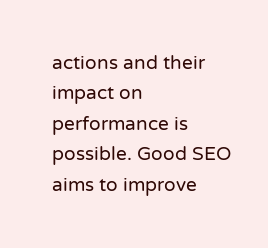actions and their impact on performance is possible. Good SEO aims to improve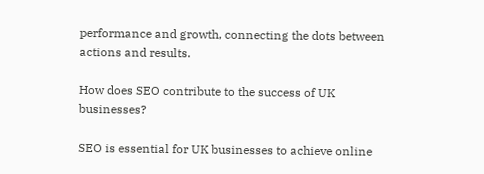performance and growth, connecting the dots between actions and results.

How does SEO contribute to the success of UK businesses?

SEO is essential for UK businesses to achieve online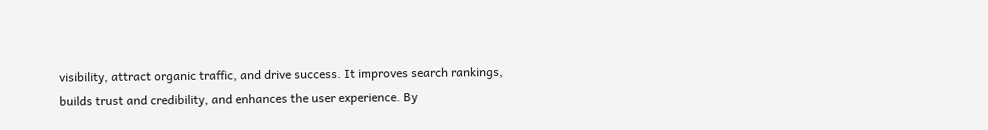visibility, attract organic traffic, and drive success. It improves search rankings, builds trust and credibility, and enhances the user experience. By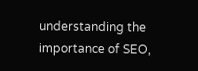understanding the importance of SEO,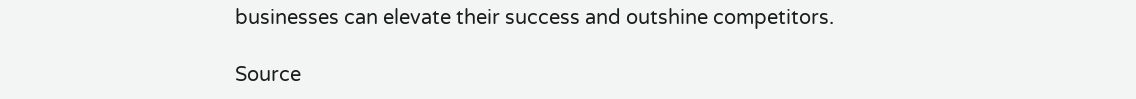businesses can elevate their success and outshine competitors.

Source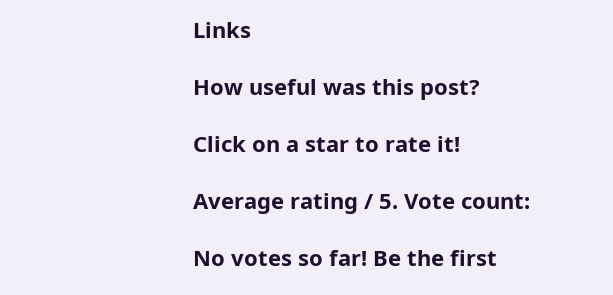Links

How useful was this post?

Click on a star to rate it!

Average rating / 5. Vote count:

No votes so far! Be the first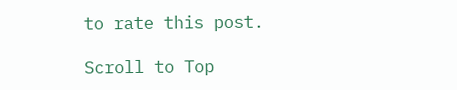to rate this post.

Scroll to Top